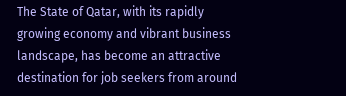The State of Qatar, with its rapidly growing economy and vibrant business landscape, has become an attractive destination for job seekers from around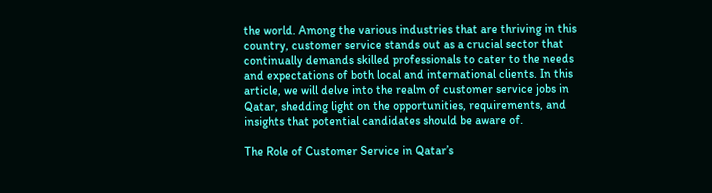the world. Among the various industries that are thriving in this country, customer service stands out as a crucial sector that continually demands skilled professionals to cater to the needs and expectations of both local and international clients. In this article, we will delve into the realm of customer service jobs in Qatar, shedding light on the opportunities, requirements, and insights that potential candidates should be aware of.

The Role of Customer Service in Qatar’s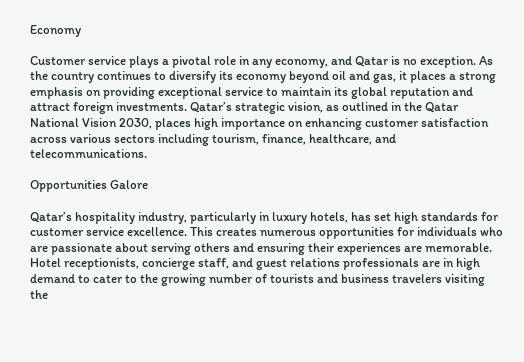Economy

Customer service plays a pivotal role in any economy, and Qatar is no exception. As the country continues to diversify its economy beyond oil and gas, it places a strong emphasis on providing exceptional service to maintain its global reputation and attract foreign investments. Qatar’s strategic vision, as outlined in the Qatar National Vision 2030, places high importance on enhancing customer satisfaction across various sectors including tourism, finance, healthcare, and telecommunications.

Opportunities Galore

Qatar’s hospitality industry, particularly in luxury hotels, has set high standards for customer service excellence. This creates numerous opportunities for individuals who are passionate about serving others and ensuring their experiences are memorable. Hotel receptionists, concierge staff, and guest relations professionals are in high demand to cater to the growing number of tourists and business travelers visiting the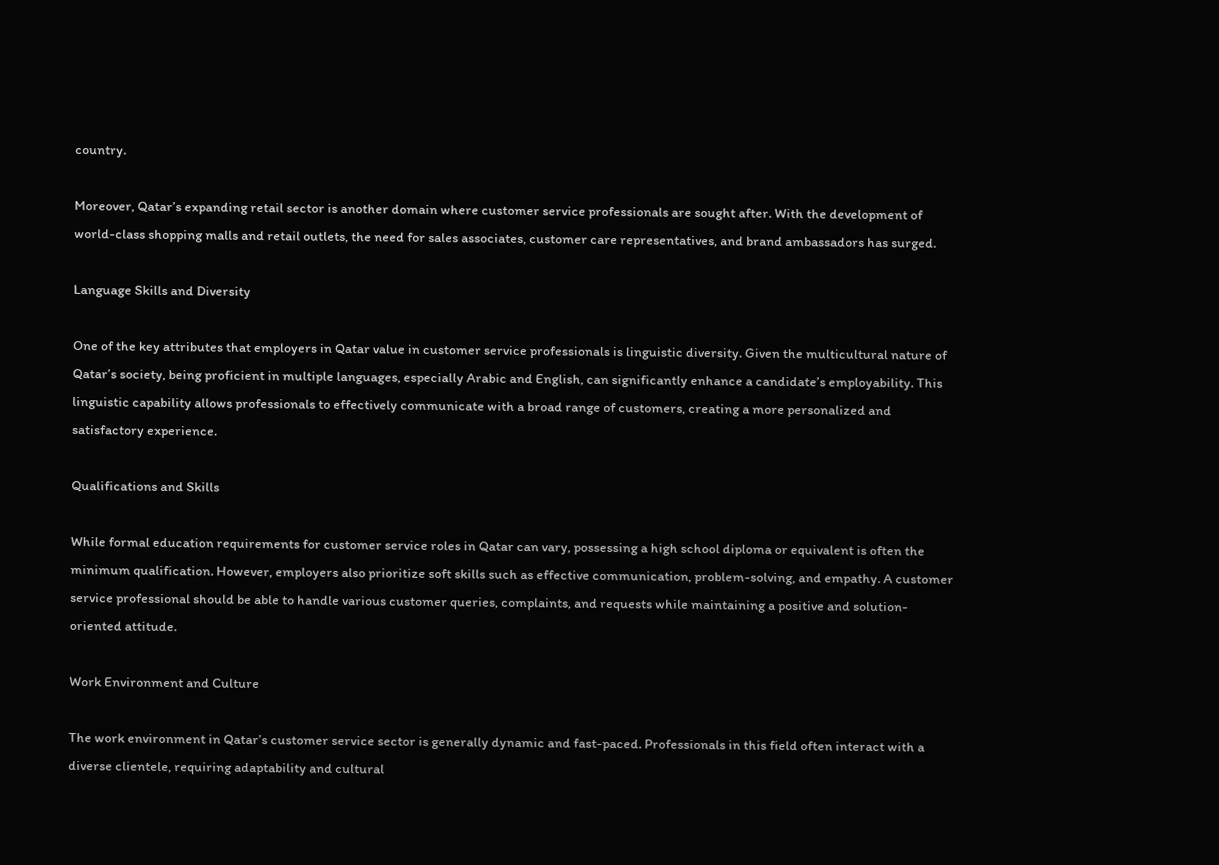country.

Moreover, Qatar’s expanding retail sector is another domain where customer service professionals are sought after. With the development of world-class shopping malls and retail outlets, the need for sales associates, customer care representatives, and brand ambassadors has surged.

Language Skills and Diversity

One of the key attributes that employers in Qatar value in customer service professionals is linguistic diversity. Given the multicultural nature of Qatar’s society, being proficient in multiple languages, especially Arabic and English, can significantly enhance a candidate’s employability. This linguistic capability allows professionals to effectively communicate with a broad range of customers, creating a more personalized and satisfactory experience.

Qualifications and Skills

While formal education requirements for customer service roles in Qatar can vary, possessing a high school diploma or equivalent is often the minimum qualification. However, employers also prioritize soft skills such as effective communication, problem-solving, and empathy. A customer service professional should be able to handle various customer queries, complaints, and requests while maintaining a positive and solution-oriented attitude.

Work Environment and Culture

The work environment in Qatar’s customer service sector is generally dynamic and fast-paced. Professionals in this field often interact with a diverse clientele, requiring adaptability and cultural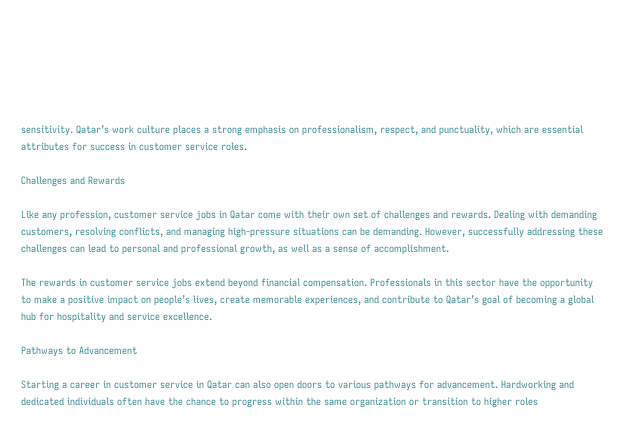sensitivity. Qatar’s work culture places a strong emphasis on professionalism, respect, and punctuality, which are essential attributes for success in customer service roles.

Challenges and Rewards

Like any profession, customer service jobs in Qatar come with their own set of challenges and rewards. Dealing with demanding customers, resolving conflicts, and managing high-pressure situations can be demanding. However, successfully addressing these challenges can lead to personal and professional growth, as well as a sense of accomplishment.

The rewards in customer service jobs extend beyond financial compensation. Professionals in this sector have the opportunity to make a positive impact on people’s lives, create memorable experiences, and contribute to Qatar’s goal of becoming a global hub for hospitality and service excellence.

Pathways to Advancement

Starting a career in customer service in Qatar can also open doors to various pathways for advancement. Hardworking and dedicated individuals often have the chance to progress within the same organization or transition to higher roles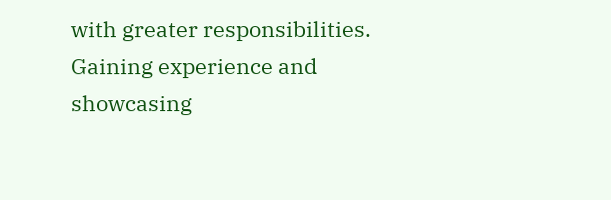with greater responsibilities. Gaining experience and showcasing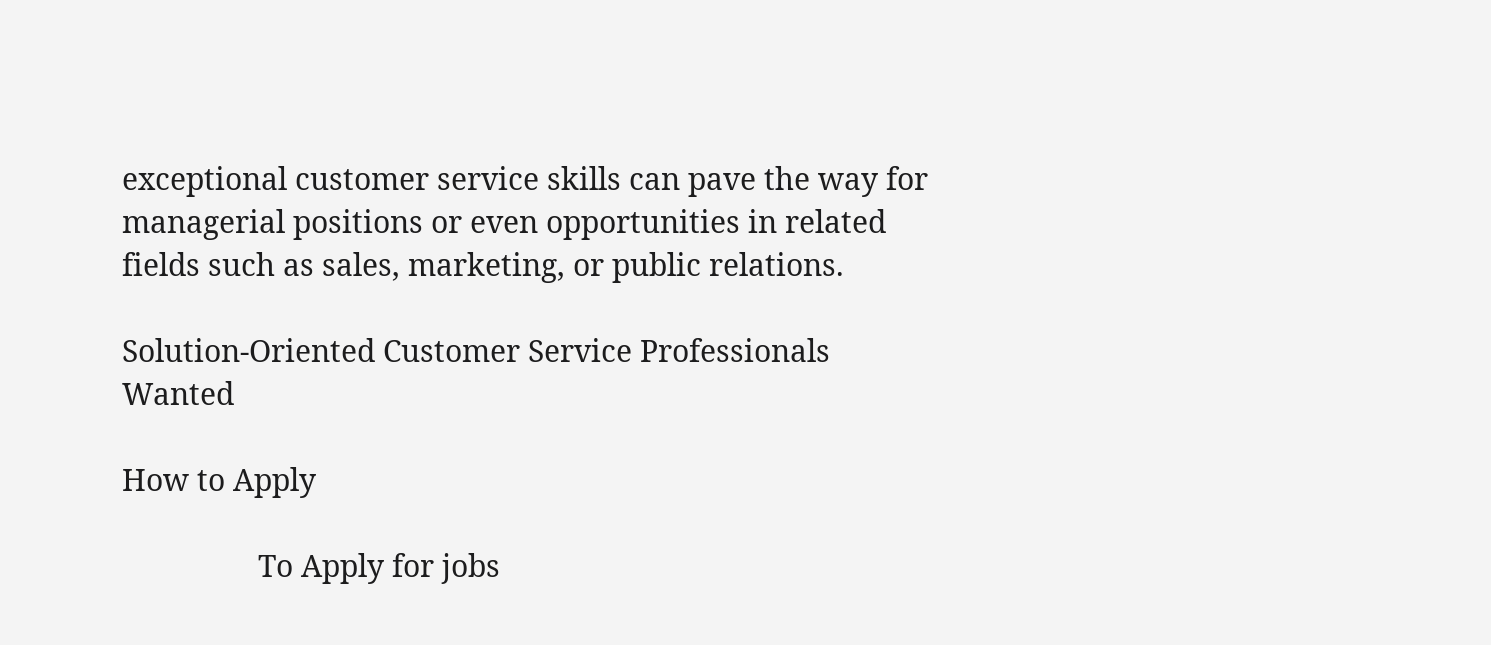exceptional customer service skills can pave the way for managerial positions or even opportunities in related fields such as sales, marketing, or public relations.

Solution-Oriented Customer Service Professionals Wanted

How to Apply

                 To Apply for jobs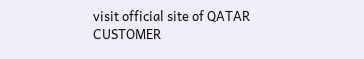visit official site of QATAR CUSTOMER